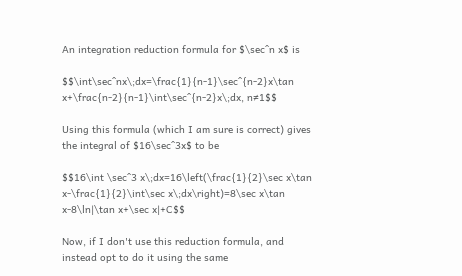An integration reduction formula for $\sec^n x$ is

$$\int\sec^nx\;dx=\frac{1}{n-1}\sec^{n-2}x\tan x+\frac{n-2}{n-1}\int\sec^{n-2}x\;dx, n≠1$$

Using this formula (which I am sure is correct) gives the integral of $16\sec^3x$ to be

$$16\int \sec^3 x\;dx=16\left(\frac{1}{2}\sec x\tan x-\frac{1}{2}\int\sec x\;dx\right)=8\sec x\tan x-8\ln|\tan x+\sec x|+C$$

Now, if I don't use this reduction formula, and instead opt to do it using the same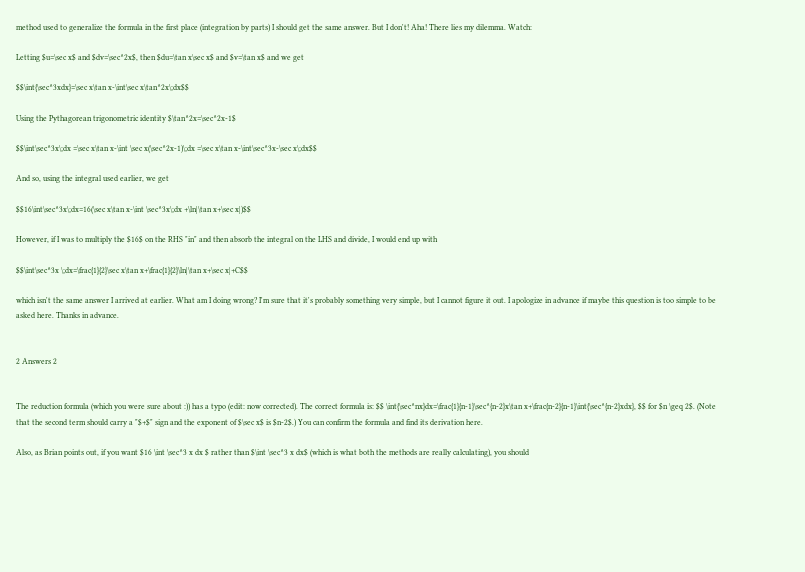method used to generalize the formula in the first place (integration by parts) I should get the same answer. But I don't! Aha! There lies my dilemma. Watch:

Letting $u=\sec x$ and $dv=\sec^2x$, then $du=\tan x\sec x$ and $v=\tan x$ and we get

$$\int{\sec^3xdx}=\sec x\tan x-\int\sec x\tan^2x\;dx$$

Using the Pythagorean trigonometric identity $\tan^2x=\sec^2x-1$

$$\int\sec^3x\;dx =\sec x\tan x-\int \sec x(\sec^2x-1)\;dx =\sec x\tan x-\int\sec^3x-\sec x\;dx$$

And so, using the integral used earlier, we get

$$16\int\sec^3x\;dx=16(\sec x\tan x-\int \sec^3x\;dx +\ln|\tan x+\sec x|)$$

However, if I was to multiply the $16$ on the RHS "in" and then absorb the integral on the LHS and divide, I would end up with

$$\int\sec^3x \;dx=\frac{1}{2}\sec x\tan x+\frac{1}{2}\ln|\tan x+\sec x|+C$$

which isn't the same answer I arrived at earlier. What am I doing wrong? I'm sure that it's probably something very simple, but I cannot figure it out. I apologize in advance if maybe this question is too simple to be asked here. Thanks in advance.


2 Answers 2


The reduction formula (which you were sure about :)) has a typo (edit: now corrected). The correct formula is: $$ \int{\sec^nx}dx=\frac{1}{n-1}\sec^{n-2}x\tan x+\frac{n-2}{n-1}\int{\sec^{n-2}xdx}, $$ for $n \geq 2$. (Note that the second term should carry a "$+$" sign and the exponent of $\sec x$ is $n-2$.) You can confirm the formula and find its derivation here.

Also, as Brian points out, if you want $16 \int \sec^3 x dx $ rather than $\int \sec^3 x dx$ (which is what both the methods are really calculating), you should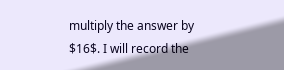multiply the answer by $16$. I will record the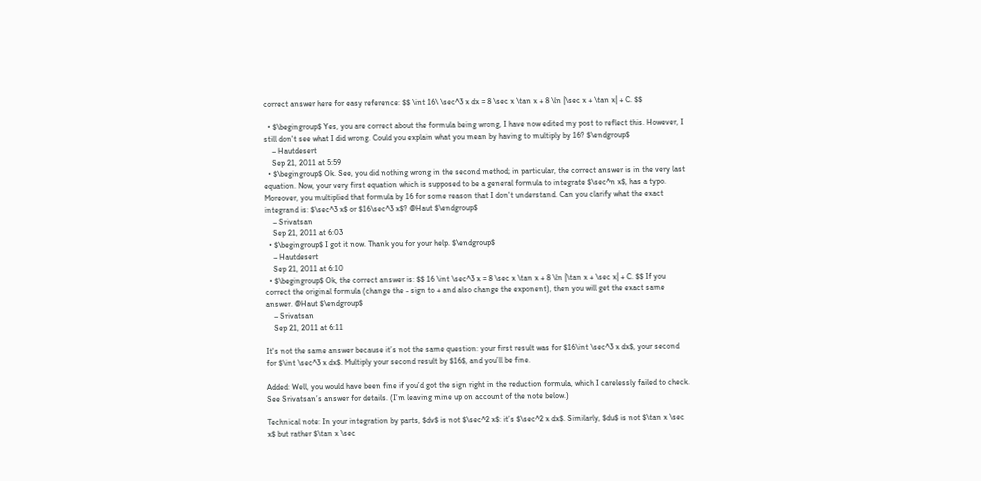correct answer here for easy reference: $$ \int 16\ \sec^3 x dx = 8 \sec x \tan x + 8 \ln |\sec x + \tan x| + C. $$

  • $\begingroup$ Yes, you are correct about the formula being wrong, I have now edited my post to reflect this. However, I still don't see what I did wrong. Could you explain what you mean by having to multiply by 16? $\endgroup$
    – Hautdesert
    Sep 21, 2011 at 5:59
  • $\begingroup$ Ok. See, you did nothing wrong in the second method; in particular, the correct answer is in the very last equation. Now, your very first equation which is supposed to be a general formula to integrate $\sec^n x$, has a typo. Moreover, you multiplied that formula by 16 for some reason that I don't understand. Can you clarify what the exact integrand is: $\sec^3 x$ or $16\sec^3 x$? @Haut $\endgroup$
    – Srivatsan
    Sep 21, 2011 at 6:03
  • $\begingroup$ I got it now. Thank you for your help. $\endgroup$
    – Hautdesert
    Sep 21, 2011 at 6:10
  • $\begingroup$ Ok, the correct answer is: $$ 16 \int \sec^3 x = 8 \sec x \tan x + 8 \ln |\tan x + \sec x| + C. $$ If you correct the original formula (change the - sign to + and also change the exponent), then you will get the exact same answer. @Haut $\endgroup$
    – Srivatsan
    Sep 21, 2011 at 6:11

It's not the same answer because it’s not the same question: your first result was for $16\int \sec^3 x dx$, your second for $\int \sec^3 x dx$. Multiply your second result by $16$, and you’ll be fine.

Added: Well, you would have been fine if you’d got the sign right in the reduction formula, which I carelessly failed to check. See Srivatsan’s answer for details. (I’m leaving mine up on account of the note below.)

Technical note: In your integration by parts, $dv$ is not $\sec^2 x$: it’s $\sec^2 x dx$. Similarly, $du$ is not $\tan x \sec x$ but rather $\tan x \sec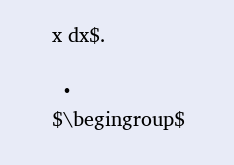x dx$.

  • $\begingroup$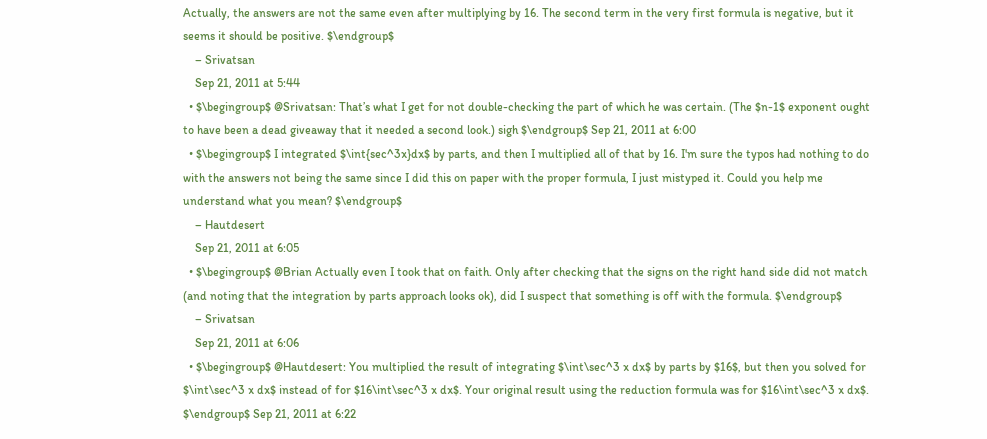Actually, the answers are not the same even after multiplying by 16. The second term in the very first formula is negative, but it seems it should be positive. $\endgroup$
    – Srivatsan
    Sep 21, 2011 at 5:44
  • $\begingroup$ @Srivatsan: That’s what I get for not double-checking the part of which he was certain. (The $n-1$ exponent ought to have been a dead giveaway that it needed a second look.) sigh $\endgroup$ Sep 21, 2011 at 6:00
  • $\begingroup$ I integrated $\int{sec^3x}dx$ by parts, and then I multiplied all of that by 16. I'm sure the typos had nothing to do with the answers not being the same since I did this on paper with the proper formula, I just mistyped it. Could you help me understand what you mean? $\endgroup$
    – Hautdesert
    Sep 21, 2011 at 6:05
  • $\begingroup$ @Brian Actually even I took that on faith. Only after checking that the signs on the right hand side did not match (and noting that the integration by parts approach looks ok), did I suspect that something is off with the formula. $\endgroup$
    – Srivatsan
    Sep 21, 2011 at 6:06
  • $\begingroup$ @Hautdesert: You multiplied the result of integrating $\int\sec^3 x dx$ by parts by $16$, but then you solved for $\int\sec^3 x dx$ instead of for $16\int\sec^3 x dx$. Your original result using the reduction formula was for $16\int\sec^3 x dx$. $\endgroup$ Sep 21, 2011 at 6:22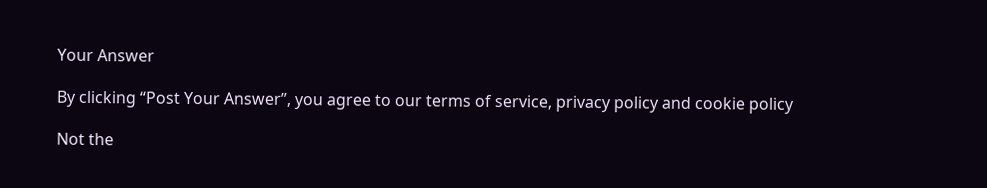Your Answer

By clicking “Post Your Answer”, you agree to our terms of service, privacy policy and cookie policy

Not the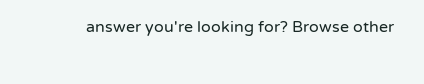answer you're looking for? Browse other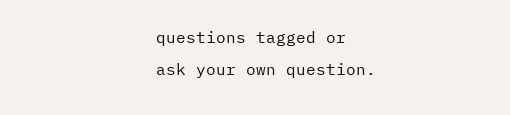questions tagged or ask your own question.